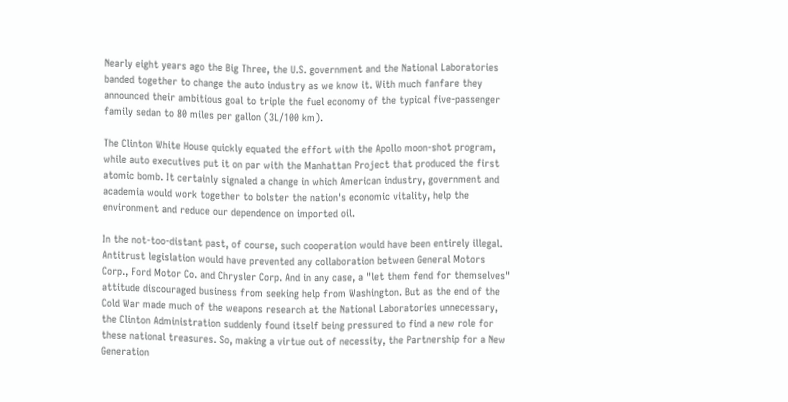Nearly eight years ago the Big Three, the U.S. government and the National Laboratories banded together to change the auto industry as we know it. With much fanfare they announced their ambitious goal to triple the fuel economy of the typical five-passenger family sedan to 80 miles per gallon (3L/100 km).

The Clinton White House quickly equated the effort with the Apollo moon-shot program, while auto executives put it on par with the Manhattan Project that produced the first atomic bomb. It certainly signaled a change in which American industry, government and academia would work together to bolster the nation's economic vitality, help the environment and reduce our dependence on imported oil.

In the not-too-distant past, of course, such cooperation would have been entirely illegal. Antitrust legislation would have prevented any collaboration between General Motors Corp., Ford Motor Co. and Chrysler Corp. And in any case, a "let them fend for themselves" attitude discouraged business from seeking help from Washington. But as the end of the Cold War made much of the weapons research at the National Laboratories unnecessary, the Clinton Administration suddenly found itself being pressured to find a new role for these national treasures. So, making a virtue out of necessity, the Partnership for a New Generation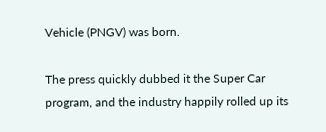Vehicle (PNGV) was born.

The press quickly dubbed it the Super Car program, and the industry happily rolled up its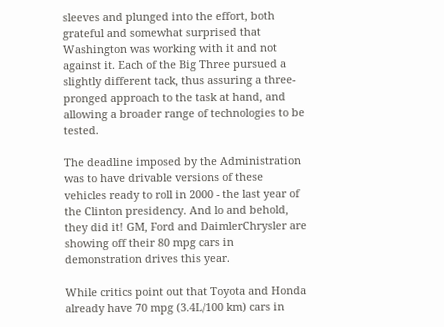sleeves and plunged into the effort, both grateful and somewhat surprised that Washington was working with it and not against it. Each of the Big Three pursued a slightly different tack, thus assuring a three-pronged approach to the task at hand, and allowing a broader range of technologies to be tested.

The deadline imposed by the Administration was to have drivable versions of these vehicles ready to roll in 2000 - the last year of the Clinton presidency. And lo and behold, they did it! GM, Ford and DaimlerChrysler are showing off their 80 mpg cars in demonstration drives this year.

While critics point out that Toyota and Honda already have 70 mpg (3.4L/100 km) cars in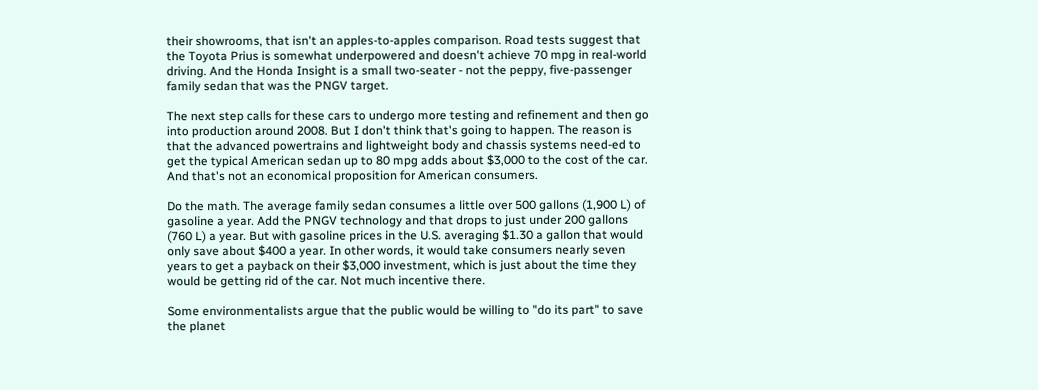their showrooms, that isn't an apples-to-apples comparison. Road tests suggest that the Toyota Prius is somewhat underpowered and doesn't achieve 70 mpg in real-world driving. And the Honda Insight is a small two-seater - not the peppy, five-passenger family sedan that was the PNGV target.

The next step calls for these cars to undergo more testing and refinement and then go into production around 2008. But I don't think that's going to happen. The reason is that the advanced powertrains and lightweight body and chassis systems need-ed to get the typical American sedan up to 80 mpg adds about $3,000 to the cost of the car. And that's not an economical proposition for American consumers.

Do the math. The average family sedan consumes a little over 500 gallons (1,900 L) of gasoline a year. Add the PNGV technology and that drops to just under 200 gallons (760 L) a year. But with gasoline prices in the U.S. averaging $1.30 a gallon that would only save about $400 a year. In other words, it would take consumers nearly seven years to get a payback on their $3,000 investment, which is just about the time they would be getting rid of the car. Not much incentive there.

Some environmentalists argue that the public would be willing to "do its part" to save the planet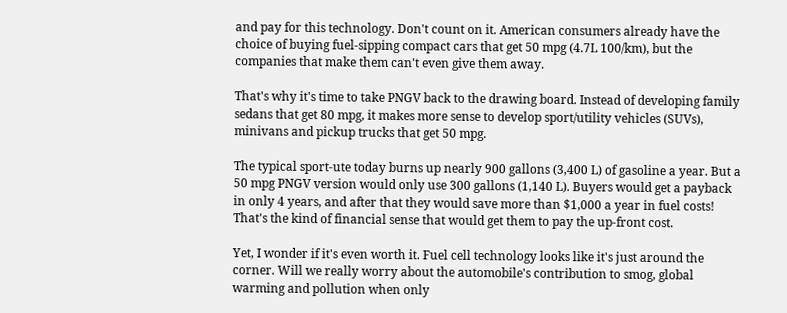and pay for this technology. Don't count on it. American consumers already have the choice of buying fuel-sipping compact cars that get 50 mpg (4.7L 100/km), but the companies that make them can't even give them away.

That's why it's time to take PNGV back to the drawing board. Instead of developing family sedans that get 80 mpg, it makes more sense to develop sport/utility vehicles (SUVs), minivans and pickup trucks that get 50 mpg.

The typical sport-ute today burns up nearly 900 gallons (3,400 L) of gasoline a year. But a 50 mpg PNGV version would only use 300 gallons (1,140 L). Buyers would get a payback in only 4 years, and after that they would save more than $1,000 a year in fuel costs! That's the kind of financial sense that would get them to pay the up-front cost.

Yet, I wonder if it's even worth it. Fuel cell technology looks like it's just around the corner. Will we really worry about the automobile's contribution to smog, global warming and pollution when only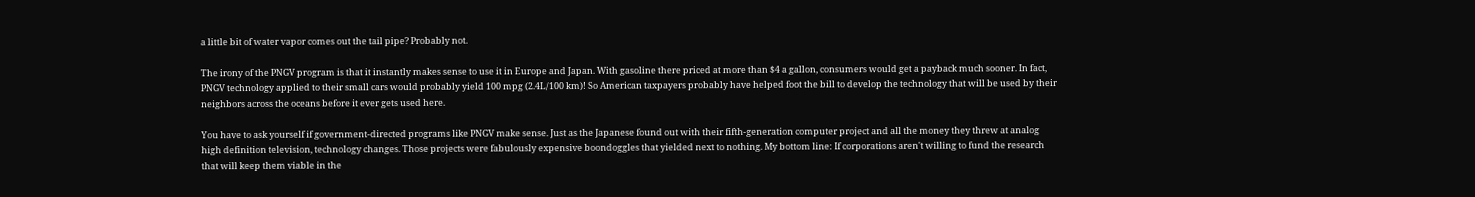a little bit of water vapor comes out the tail pipe? Probably not.

The irony of the PNGV program is that it instantly makes sense to use it in Europe and Japan. With gasoline there priced at more than $4 a gallon, consumers would get a payback much sooner. In fact, PNGV technology applied to their small cars would probably yield 100 mpg (2.4L/100 km)! So American taxpayers probably have helped foot the bill to develop the technology that will be used by their neighbors across the oceans before it ever gets used here.

You have to ask yourself if government-directed programs like PNGV make sense. Just as the Japanese found out with their fifth-generation computer project and all the money they threw at analog high definition television, technology changes. Those projects were fabulously expensive boondoggles that yielded next to nothing. My bottom line: If corporations aren't willing to fund the research that will keep them viable in the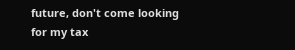future, don't come looking for my tax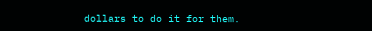dollars to do it for them.